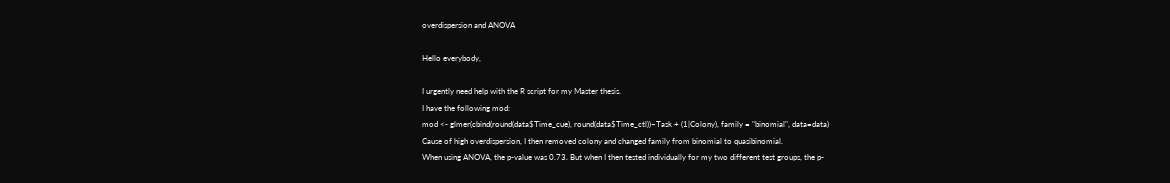overdispersion and ANOVA

Hello everybody,

I urgently need help with the R script for my Master thesis.
I have the following mod:
mod <- glmer(cbind(round(data$Time_cue), round(data$Time_ctl))~Task + (1|Colony), family = "binomial", data=data)
Cause of high overdispersion, I then removed colony and changed family from binomial to quasibinomial.
When using ANOVA, the p-value was 0.73. But when I then tested individually for my two different test groups, the p-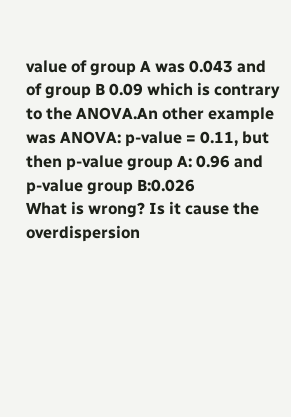value of group A was 0.043 and of group B 0.09 which is contrary to the ANOVA.An other example was ANOVA: p-value = 0.11, but then p-value group A: 0.96 and p-value group B:0.026
What is wrong? Is it cause the overdispersion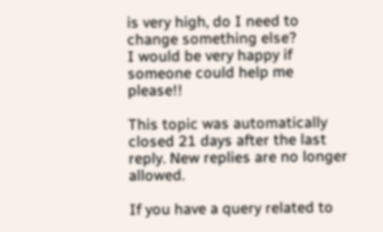is very high, do I need to change something else?
I would be very happy if someone could help me please!!

This topic was automatically closed 21 days after the last reply. New replies are no longer allowed.

If you have a query related to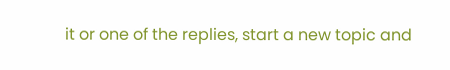it or one of the replies, start a new topic and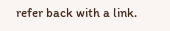refer back with a link.